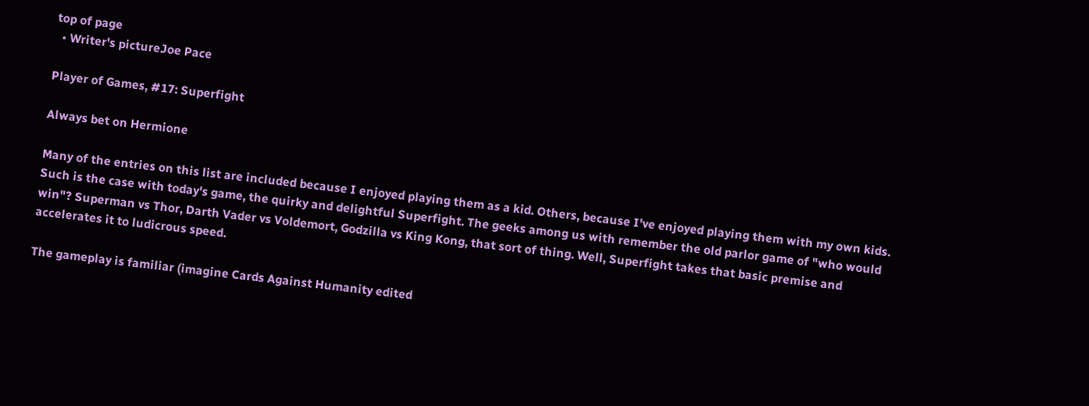top of page
  • Writer's pictureJoe Pace

Player of Games, #17: Superfight

Always bet on Hermione

Many of the entries on this list are included because I enjoyed playing them as a kid. Others, because I've enjoyed playing them with my own kids. Such is the case with today's game, the quirky and delightful Superfight. The geeks among us with remember the old parlor game of "who would win"? Superman vs Thor, Darth Vader vs Voldemort, Godzilla vs King Kong, that sort of thing. Well, Superfight takes that basic premise and accelerates it to ludicrous speed.

The gameplay is familiar (imagine Cards Against Humanity edited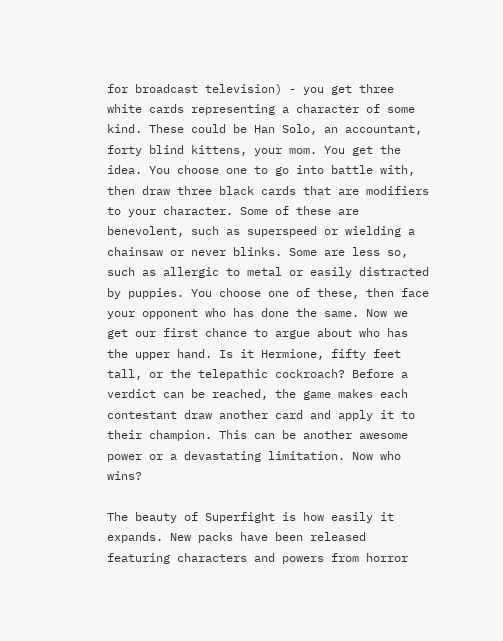for broadcast television) - you get three white cards representing a character of some kind. These could be Han Solo, an accountant, forty blind kittens, your mom. You get the idea. You choose one to go into battle with, then draw three black cards that are modifiers to your character. Some of these are benevolent, such as superspeed or wielding a chainsaw or never blinks. Some are less so, such as allergic to metal or easily distracted by puppies. You choose one of these, then face your opponent who has done the same. Now we get our first chance to argue about who has the upper hand. Is it Hermione, fifty feet tall, or the telepathic cockroach? Before a verdict can be reached, the game makes each contestant draw another card and apply it to their champion. This can be another awesome power or a devastating limitation. Now who wins?

The beauty of Superfight is how easily it expands. New packs have been released featuring characters and powers from horror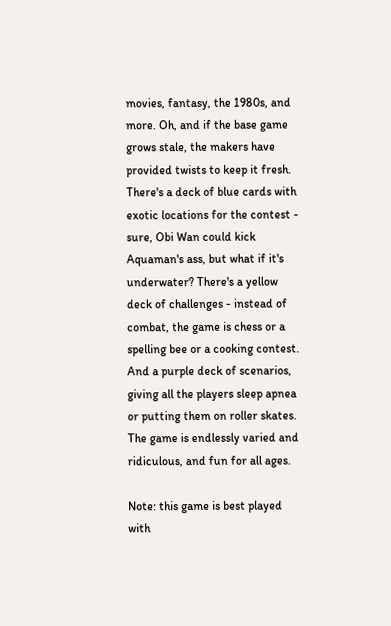movies, fantasy, the 1980s, and more. Oh, and if the base game grows stale, the makers have provided twists to keep it fresh. There's a deck of blue cards with exotic locations for the contest - sure, Obi Wan could kick Aquaman's ass, but what if it's underwater? There's a yellow deck of challenges - instead of combat, the game is chess or a spelling bee or a cooking contest. And a purple deck of scenarios, giving all the players sleep apnea or putting them on roller skates. The game is endlessly varied and ridiculous, and fun for all ages.

Note: this game is best played with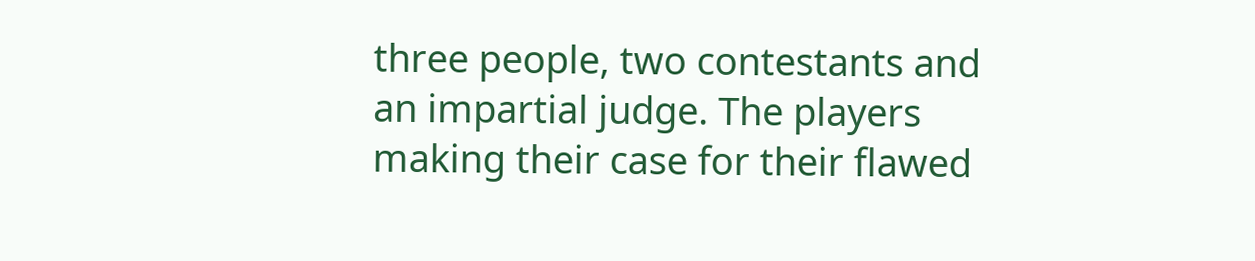three people, two contestants and an impartial judge. The players making their case for their flawed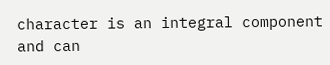character is an integral component and can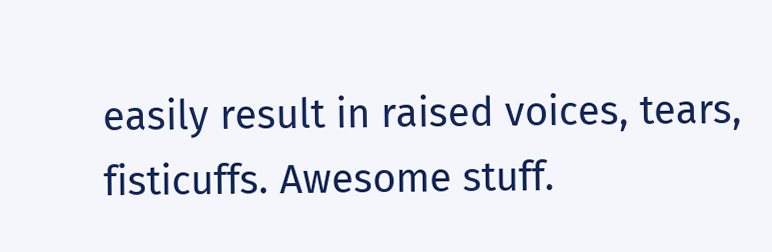easily result in raised voices, tears, fisticuffs. Awesome stuff.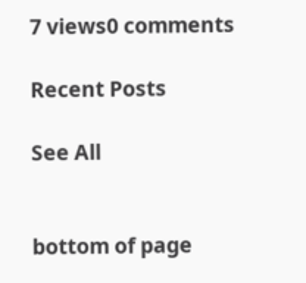7 views0 comments

Recent Posts

See All


bottom of page